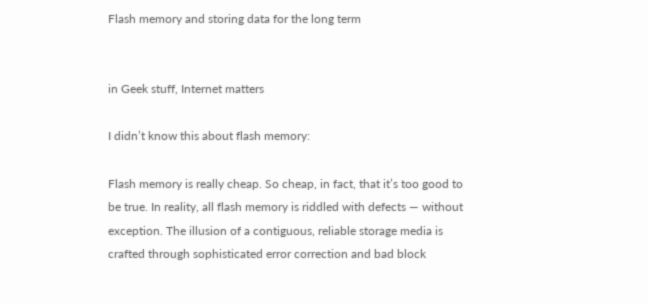Flash memory and storing data for the long term


in Geek stuff, Internet matters

I didn’t know this about flash memory:

Flash memory is really cheap. So cheap, in fact, that it’s too good to be true. In reality, all flash memory is riddled with defects — without exception. The illusion of a contiguous, reliable storage media is crafted through sophisticated error correction and bad block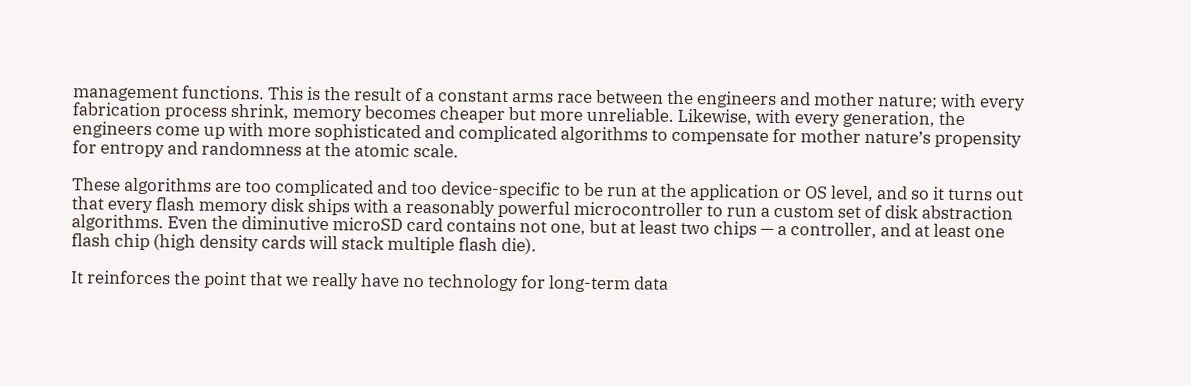management functions. This is the result of a constant arms race between the engineers and mother nature; with every fabrication process shrink, memory becomes cheaper but more unreliable. Likewise, with every generation, the engineers come up with more sophisticated and complicated algorithms to compensate for mother nature’s propensity for entropy and randomness at the atomic scale.

These algorithms are too complicated and too device-specific to be run at the application or OS level, and so it turns out that every flash memory disk ships with a reasonably powerful microcontroller to run a custom set of disk abstraction algorithms. Even the diminutive microSD card contains not one, but at least two chips — a controller, and at least one flash chip (high density cards will stack multiple flash die).

It reinforces the point that we really have no technology for long-term data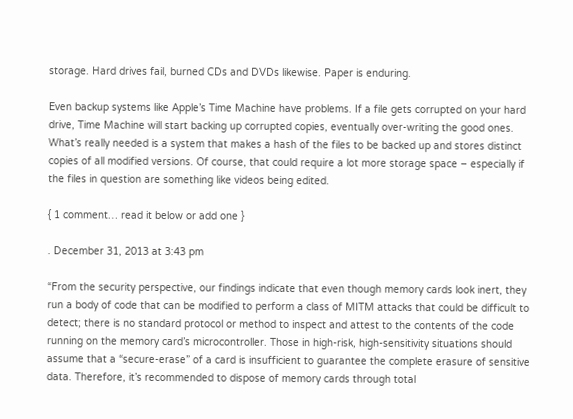storage. Hard drives fail, burned CDs and DVDs likewise. Paper is enduring.

Even backup systems like Apple’s Time Machine have problems. If a file gets corrupted on your hard drive, Time Machine will start backing up corrupted copies, eventually over-writing the good ones. What’s really needed is a system that makes a hash of the files to be backed up and stores distinct copies of all modified versions. Of course, that could require a lot more storage space – especially if the files in question are something like videos being edited.

{ 1 comment… read it below or add one }

. December 31, 2013 at 3:43 pm

“From the security perspective, our findings indicate that even though memory cards look inert, they run a body of code that can be modified to perform a class of MITM attacks that could be difficult to detect; there is no standard protocol or method to inspect and attest to the contents of the code running on the memory card’s microcontroller. Those in high-risk, high-sensitivity situations should assume that a “secure-erase” of a card is insufficient to guarantee the complete erasure of sensitive data. Therefore, it’s recommended to dispose of memory cards through total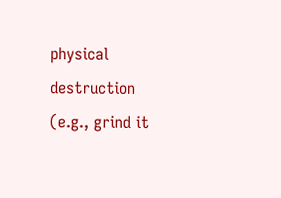physical destruction (e.g., grind it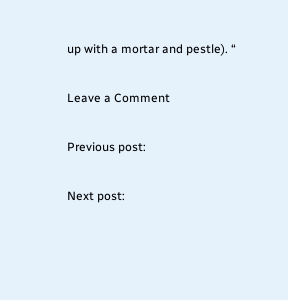up with a mortar and pestle). “

Leave a Comment

Previous post:

Next post: